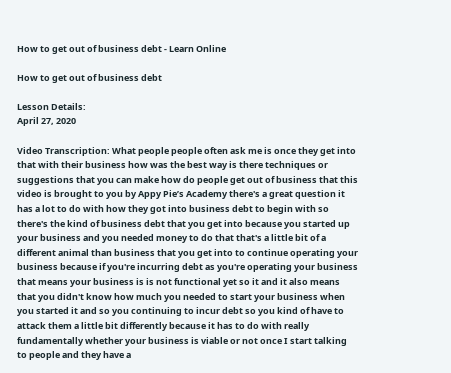How to get out of business debt - Learn Online

How to get out of business debt

Lesson Details:
April 27, 2020

Video Transcription: What people people often ask me is once they get into that with their business how was the best way is there techniques or suggestions that you can make how do people get out of business that this video is brought to you by Appy Pie’s Academy there's a great question it has a lot to do with how they got into business debt to begin with so there's the kind of business debt that you get into because you started up your business and you needed money to do that that's a little bit of a different animal than business that you get into to continue operating your business because if you're incurring debt as you're operating your business that means your business is is not functional yet so it and it also means that you didn't know how much you needed to start your business when you started it and so you continuing to incur debt so you kind of have to attack them a little bit differently because it has to do with really fundamentally whether your business is viable or not once I start talking to people and they have a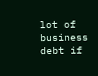lot of business debt if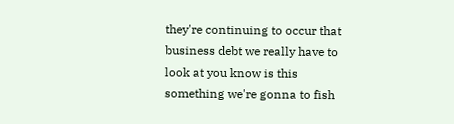they're continuing to occur that business debt we really have to look at you know is this something we're gonna to fish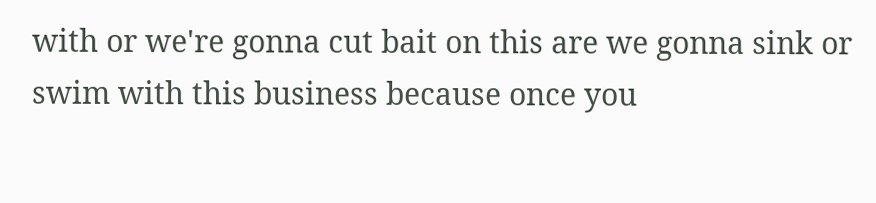with or we're gonna cut bait on this are we gonna sink or swim with this business because once you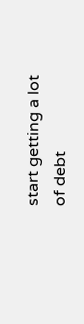start getting a lot of debt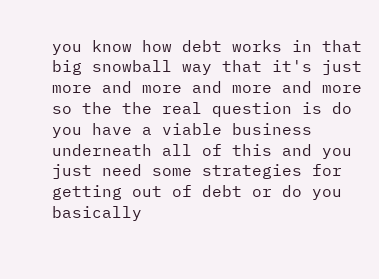you know how debt works in that big snowball way that it's just more and more and more and more so the the real question is do you have a viable business underneath all of this and you just need some strategies for getting out of debt or do you basically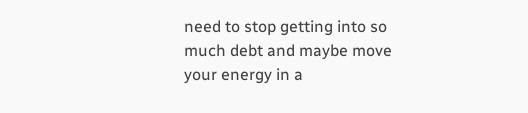need to stop getting into so much debt and maybe move your energy in a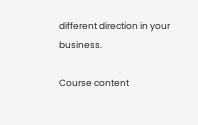different direction in your business.

Course content